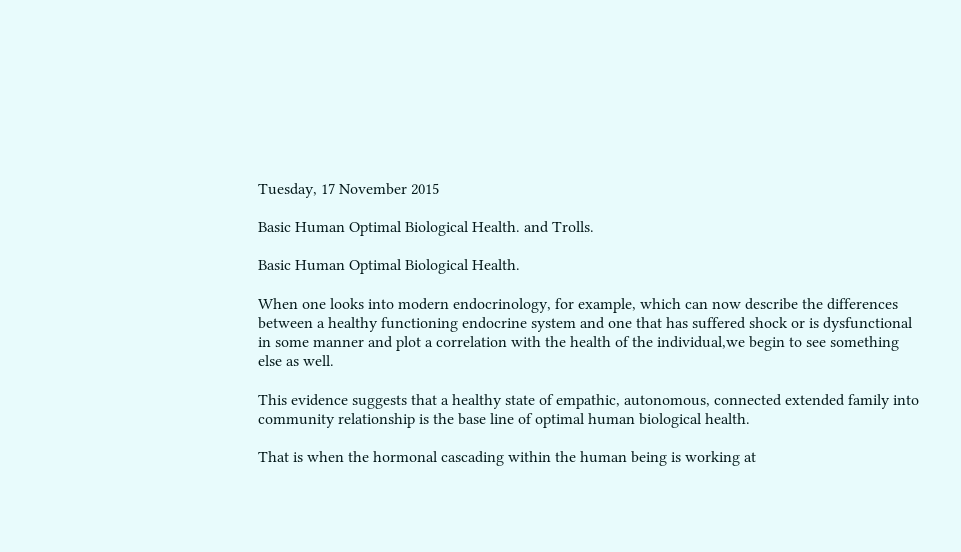Tuesday, 17 November 2015

Basic Human Optimal Biological Health. and Trolls.

Basic Human Optimal Biological Health.

When one looks into modern endocrinology, for example, which can now describe the differences between a healthy functioning endocrine system and one that has suffered shock or is dysfunctional in some manner and plot a correlation with the health of the individual,we begin to see something else as well.

This evidence suggests that a healthy state of empathic, autonomous, connected extended family into community relationship is the base line of optimal human biological health.

That is when the hormonal cascading within the human being is working at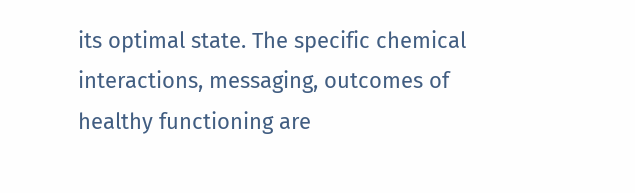its optimal state. The specific chemical interactions, messaging, outcomes of healthy functioning are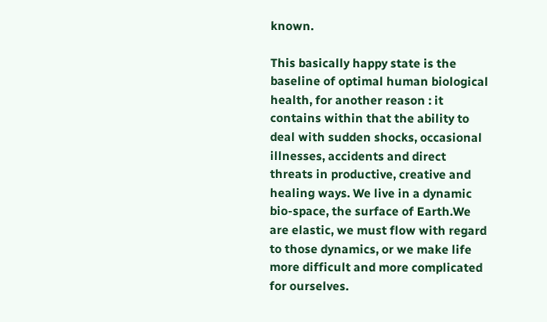known.

This basically happy state is the baseline of optimal human biological health, for another reason : it contains within that the ability to deal with sudden shocks, occasional illnesses, accidents and direct threats in productive, creative and healing ways. We live in a dynamic bio-space, the surface of Earth.We are elastic, we must flow with regard to those dynamics, or we make life more difficult and more complicated for ourselves.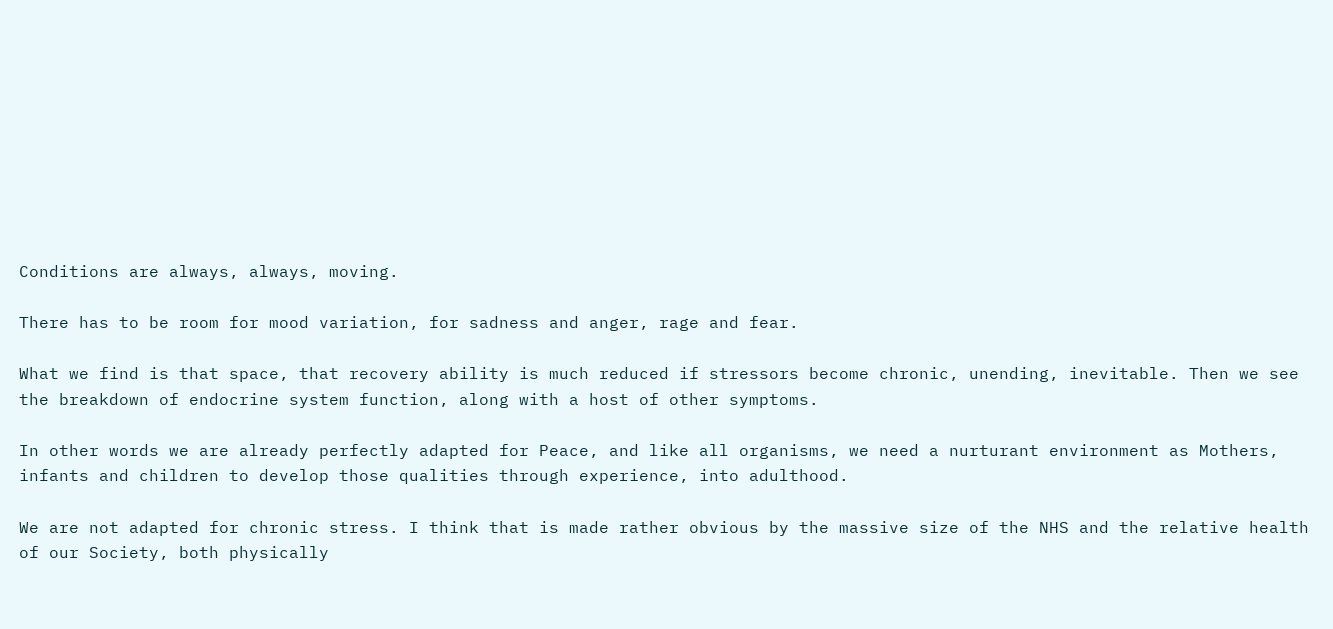Conditions are always, always, moving.

There has to be room for mood variation, for sadness and anger, rage and fear.

What we find is that space, that recovery ability is much reduced if stressors become chronic, unending, inevitable. Then we see the breakdown of endocrine system function, along with a host of other symptoms.

In other words we are already perfectly adapted for Peace, and like all organisms, we need a nurturant environment as Mothers, infants and children to develop those qualities through experience, into adulthood.

We are not adapted for chronic stress. I think that is made rather obvious by the massive size of the NHS and the relative health of our Society, both physically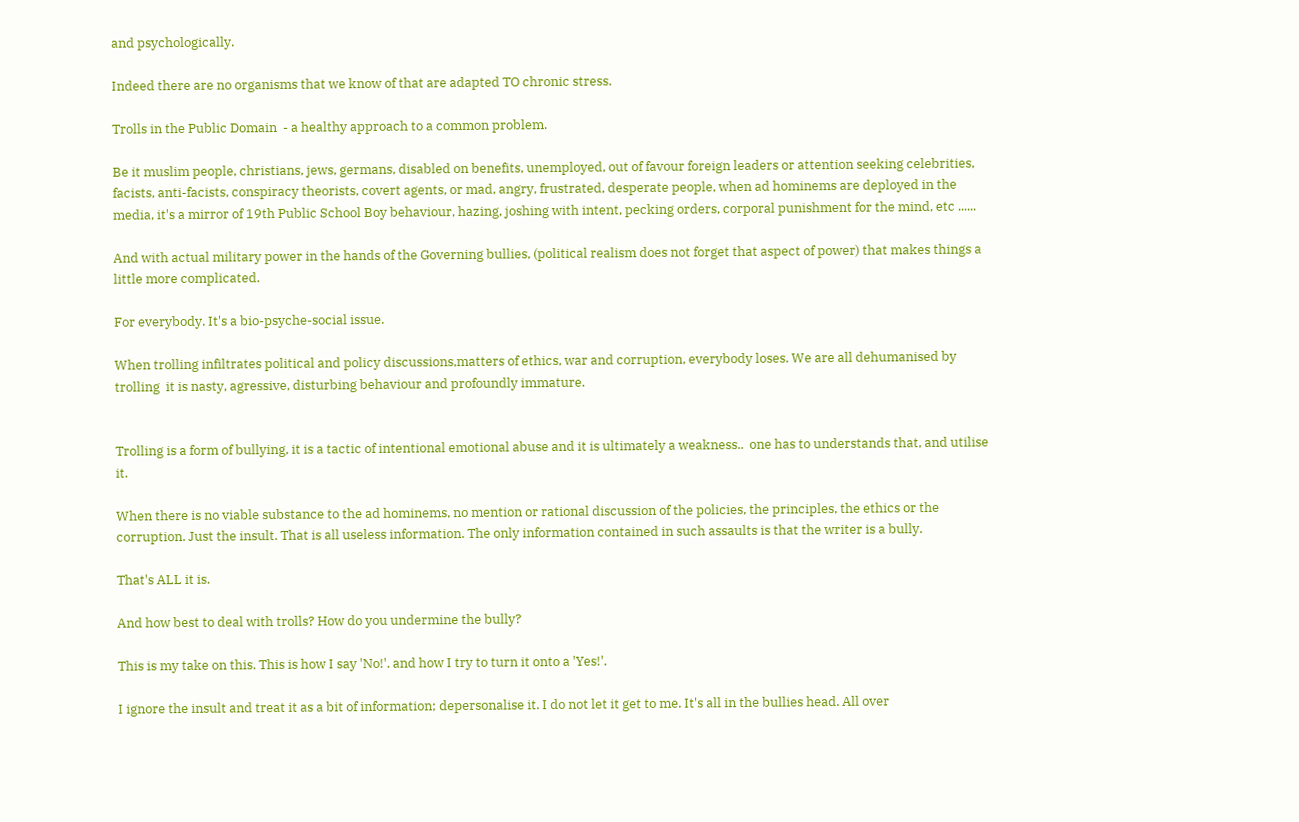and psychologically.

Indeed there are no organisms that we know of that are adapted TO chronic stress.

Trolls in the Public Domain  - a healthy approach to a common problem.

Be it muslim people, christians, jews, germans, disabled on benefits, unemployed, out of favour foreign leaders or attention seeking celebrities, facists, anti-facists, conspiracy theorists, covert agents, or mad, angry, frustrated, desperate people, when ad hominems are deployed in the media, it's a mirror of 19th Public School Boy behaviour, hazing, joshing with intent, pecking orders, corporal punishment for the mind, etc ......

And with actual military power in the hands of the Governing bullies, (political realism does not forget that aspect of power) that makes things a little more complicated.

For everybody. It's a bio-psyche-social issue.

When trolling infiltrates political and policy discussions,matters of ethics, war and corruption, everybody loses. We are all dehumanised by trolling  it is nasty, agressive, disturbing behaviour and profoundly immature.


Trolling is a form of bullying, it is a tactic of intentional emotional abuse and it is ultimately a weakness..  one has to understands that, and utilise it.

When there is no viable substance to the ad hominems, no mention or rational discussion of the policies, the principles, the ethics or the corruption. Just the insult. That is all useless information. The only information contained in such assaults is that the writer is a bully.

That's ALL it is.

And how best to deal with trolls? How do you undermine the bully?

This is my take on this. This is how I say 'No!'. and how I try to turn it onto a 'Yes!'.

I ignore the insult and treat it as a bit of information; depersonalise it. I do not let it get to me. It's all in the bullies head. All over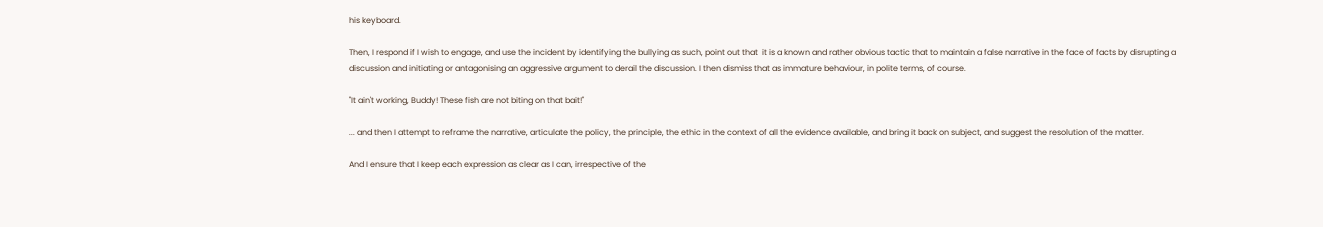his keyboard.

Then, I respond if I wish to engage, and use the incident by identifying the bullying as such, point out that  it is a known and rather obvious tactic that to maintain a false narrative in the face of facts by disrupting a discussion and initiating or antagonising an aggressive argument to derail the discussion. I then dismiss that as immature behaviour, in polite terms, of course.

"It ain't working, Buddy! These fish are not biting on that bait!"

... and then I attempt to reframe the narrative, articulate the policy, the principle, the ethic in the context of all the evidence available, and bring it back on subject, and suggest the resolution of the matter.

And I ensure that I keep each expression as clear as I can, irrespective of the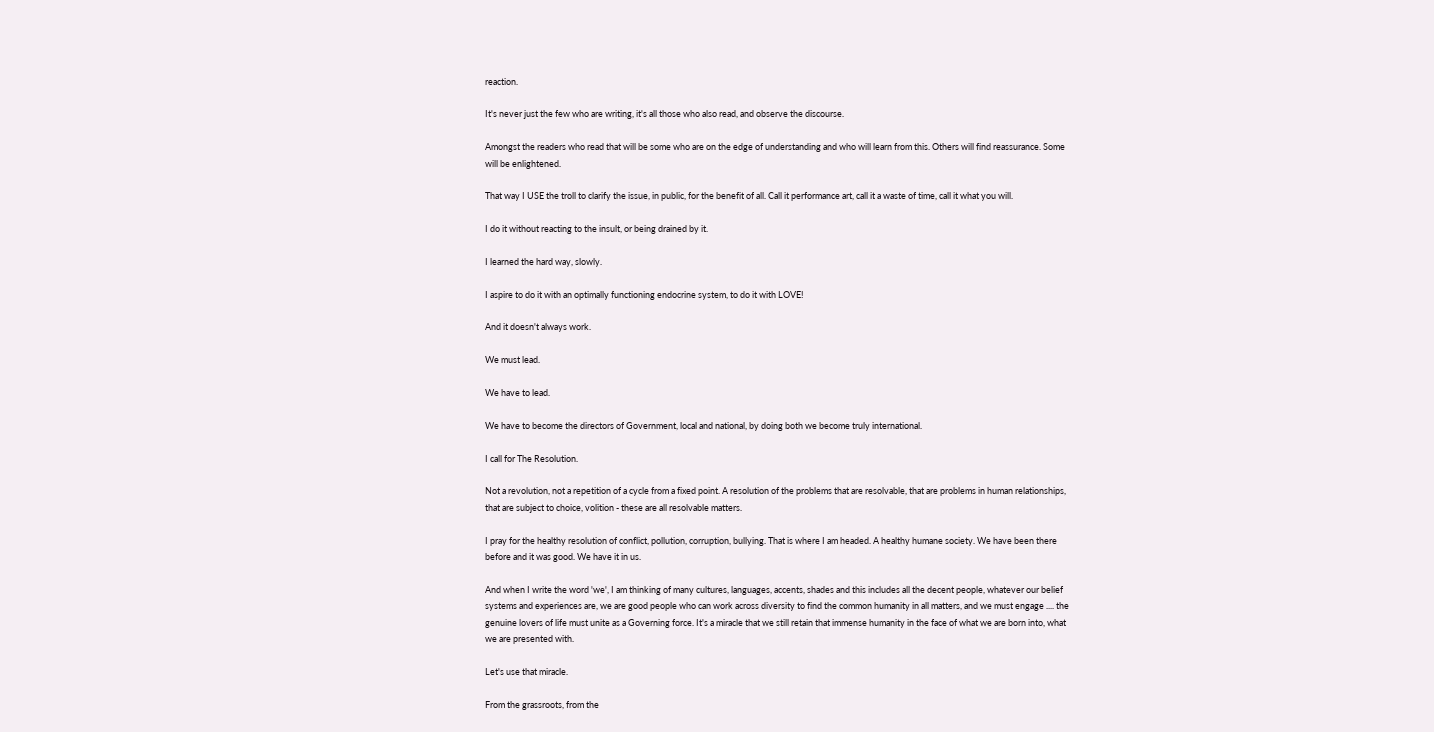reaction.

It's never just the few who are writing, it's all those who also read, and observe the discourse.

Amongst the readers who read that will be some who are on the edge of understanding and who will learn from this. Others will find reassurance. Some will be enlightened.

That way I USE the troll to clarify the issue, in public, for the benefit of all. Call it performance art, call it a waste of time, call it what you will.

I do it without reacting to the insult, or being drained by it.

I learned the hard way, slowly.

I aspire to do it with an optimally functioning endocrine system, to do it with LOVE!

And it doesn't always work.

We must lead.

We have to lead.

We have to become the directors of Government, local and national, by doing both we become truly international.

I call for The Resolution.

Not a revolution, not a repetition of a cycle from a fixed point. A resolution of the problems that are resolvable, that are problems in human relationships, that are subject to choice, volition - these are all resolvable matters.

I pray for the healthy resolution of conflict, pollution, corruption, bullying. That is where I am headed. A healthy humane society. We have been there before and it was good. We have it in us.

And when I write the word 'we', I am thinking of many cultures, languages, accents, shades and this includes all the decent people, whatever our belief systems and experiences are, we are good people who can work across diversity to find the common humanity in all matters, and we must engage .... the genuine lovers of life must unite as a Governing force. It's a miracle that we still retain that immense humanity in the face of what we are born into, what we are presented with.

Let's use that miracle.

From the grassroots, from the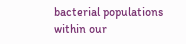bacterial populations within our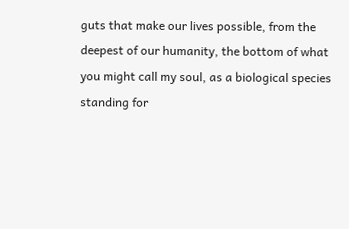guts that make our lives possible, from the deepest of our humanity, the bottom of what you might call my soul, as a biological species standing for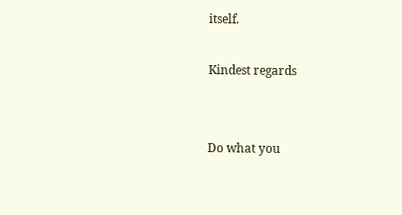itself.

Kindest regards


Do what you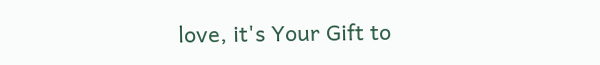love, it's Your Gift to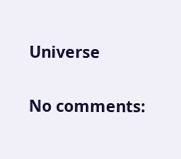Universe

No comments: